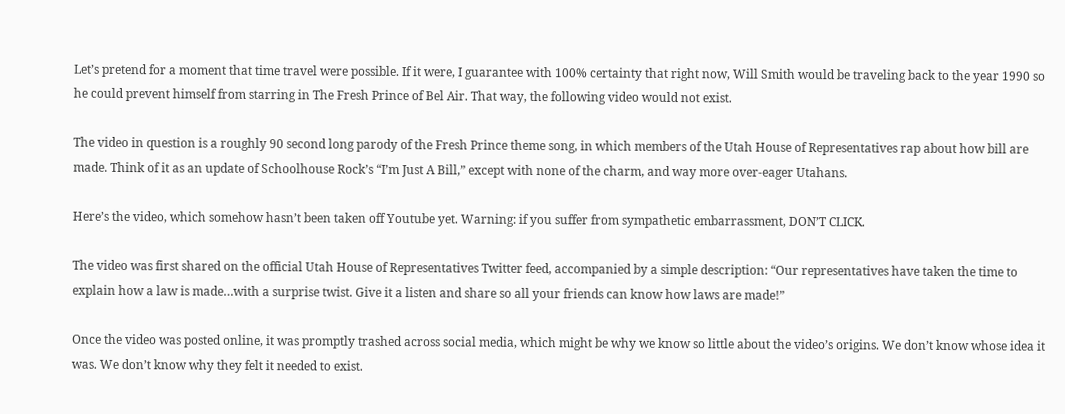Let’s pretend for a moment that time travel were possible. If it were, I guarantee with 100% certainty that right now, Will Smith would be traveling back to the year 1990 so he could prevent himself from starring in The Fresh Prince of Bel Air. That way, the following video would not exist.

The video in question is a roughly 90 second long parody of the Fresh Prince theme song, in which members of the Utah House of Representatives rap about how bill are made. Think of it as an update of Schoolhouse Rock’s “I’m Just A Bill,” except with none of the charm, and way more over-eager Utahans.

Here’s the video, which somehow hasn’t been taken off Youtube yet. Warning: if you suffer from sympathetic embarrassment, DON’T CLICK.

The video was first shared on the official Utah House of Representatives Twitter feed, accompanied by a simple description: “Our representatives have taken the time to explain how a law is made…with a surprise twist. Give it a listen and share so all your friends can know how laws are made!”

Once the video was posted online, it was promptly trashed across social media, which might be why we know so little about the video’s origins. We don’t know whose idea it was. We don’t know why they felt it needed to exist.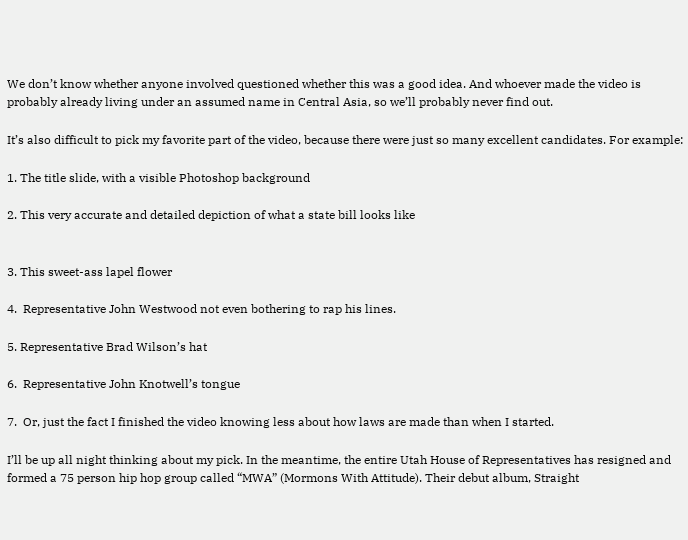We don’t know whether anyone involved questioned whether this was a good idea. And whoever made the video is probably already living under an assumed name in Central Asia, so we’ll probably never find out.

It’s also difficult to pick my favorite part of the video, because there were just so many excellent candidates. For example:

1. The title slide, with a visible Photoshop background

2. This very accurate and detailed depiction of what a state bill looks like


3. This sweet-ass lapel flower

4.  Representative John Westwood not even bothering to rap his lines.

5. Representative Brad Wilson’s hat

6.  Representative John Knotwell’s tongue

7.  Or, just the fact I finished the video knowing less about how laws are made than when I started.

I’ll be up all night thinking about my pick. In the meantime, the entire Utah House of Representatives has resigned and formed a 75 person hip hop group called “MWA” (Mormons With Attitude). Their debut album, Straight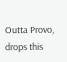Outta Provo, drops this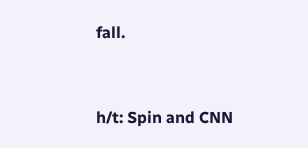fall.


h/t: Spin and CNN